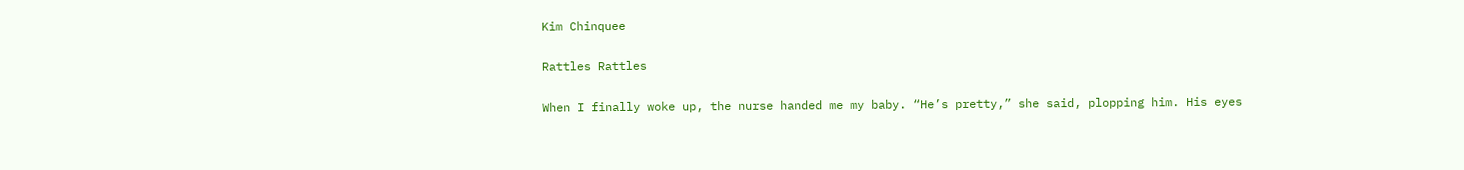Kim Chinquee

Rattles Rattles

When I finally woke up, the nurse handed me my baby. “He’s pretty,” she said, plopping him. His eyes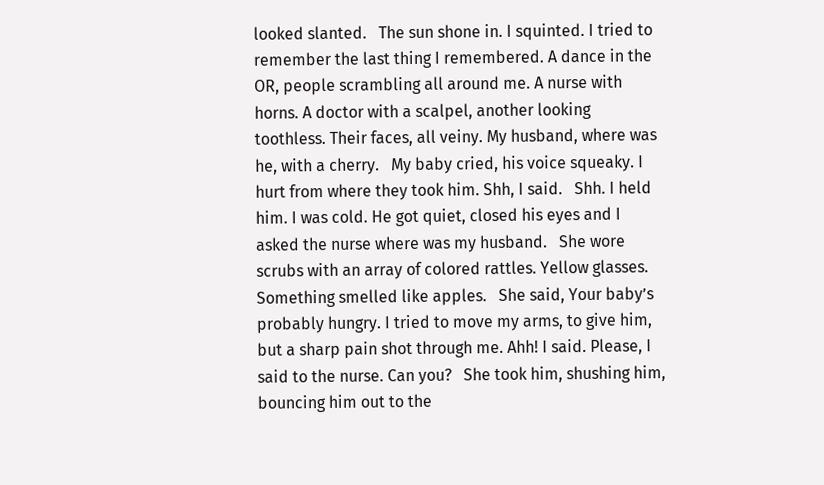looked slanted.   The sun shone in. I squinted. I tried to remember the last thing I remembered. A dance in the OR, people scrambling all around me. A nurse with horns. A doctor with a scalpel, another looking toothless. Their faces, all veiny. My husband, where was he, with a cherry.   My baby cried, his voice squeaky. I hurt from where they took him. Shh, I said.   Shh. I held him. I was cold. He got quiet, closed his eyes and I asked the nurse where was my husband.   She wore scrubs with an array of colored rattles. Yellow glasses. Something smelled like apples.   She said, Your baby’s probably hungry. I tried to move my arms, to give him, but a sharp pain shot through me. Ahh! I said. Please, I said to the nurse. Can you?   She took him, shushing him, bouncing him out to the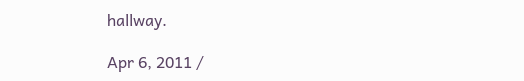hallway.

Apr 6, 2011 /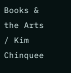Books & the Arts / Kim Chinquee